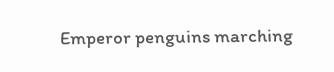Emperor penguins marching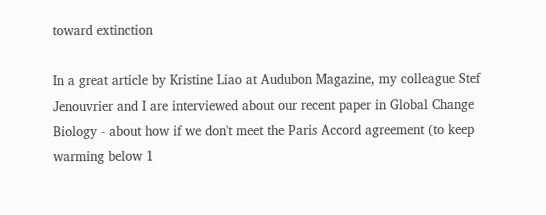toward extinction

In a great article by Kristine Liao at Audubon Magazine, my colleague Stef Jenouvrier and I are interviewed about our recent paper in Global Change Biology - about how if we don't meet the Paris Accord agreement (to keep warming below 1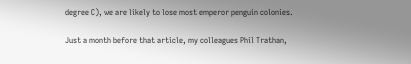degree C), we are likely to lose most emperor penguin colonies.

Just a month before that article, my colleagues Phil Trathan,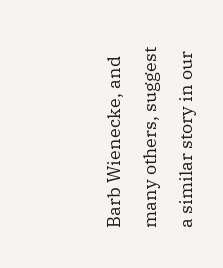Barb Wienecke, and many others, suggest a similar story in our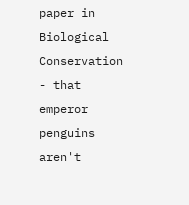paper in Biological Conservation - that emperor penguins aren't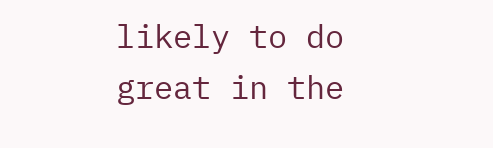likely to do great in the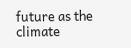future as the climate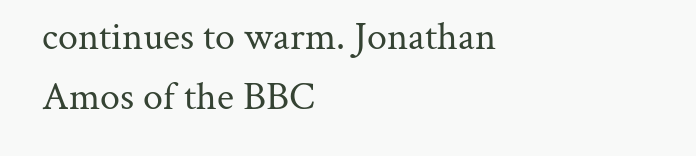continues to warm. Jonathan Amos of the BBC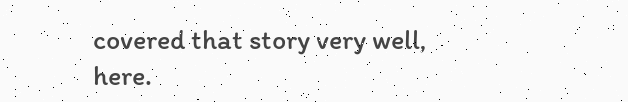covered that story very well, here.